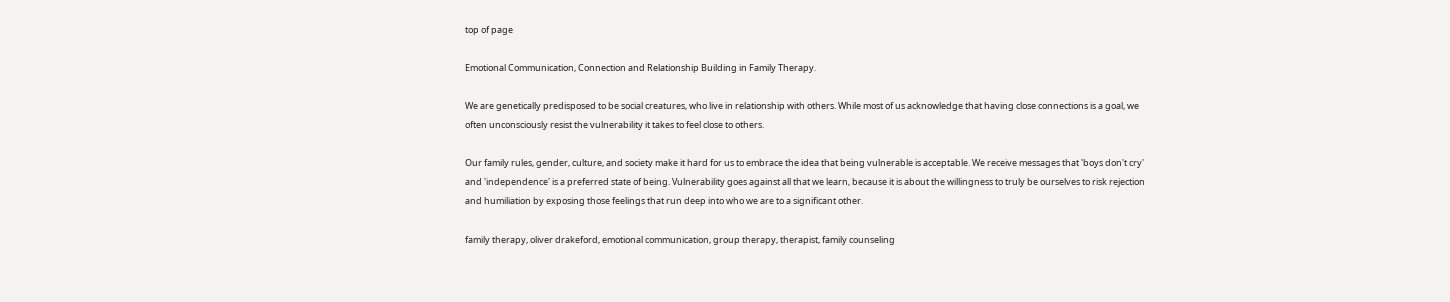top of page

Emotional Communication, Connection and Relationship Building in Family Therapy.

We are genetically predisposed to be social creatures, who live in relationship with others. While most of us acknowledge that having close connections is a goal, we often unconsciously resist the vulnerability it takes to feel close to others.

Our family rules, gender, culture, and society make it hard for us to embrace the idea that being vulnerable is acceptable. We receive messages that 'boys don't cry' and 'independence' is a preferred state of being. Vulnerability goes against all that we learn, because it is about the willingness to truly be ourselves to risk rejection and humiliation by exposing those feelings that run deep into who we are to a significant other.

family therapy, oliver drakeford, emotional communication, group therapy, therapist, family counseling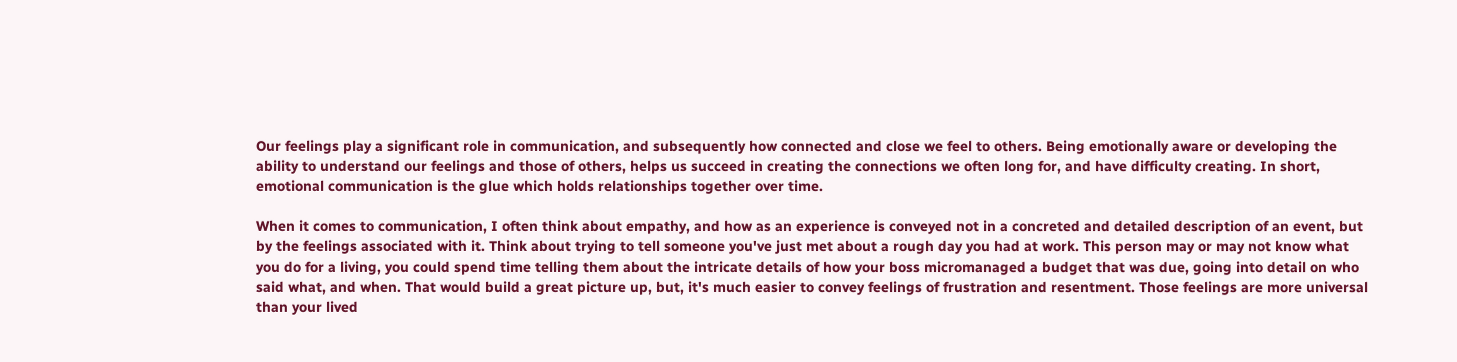Our feelings play a significant role in communication, and subsequently how connected and close we feel to others. Being emotionally aware or developing the ability to understand our feelings and those of others, helps us succeed in creating the connections we often long for, and have difficulty creating. In short, emotional communication is the glue which holds relationships together over time.

When it comes to communication, I often think about empathy, and how as an experience is conveyed not in a concreted and detailed description of an event, but by the feelings associated with it. Think about trying to tell someone you've just met about a rough day you had at work. This person may or may not know what you do for a living, you could spend time telling them about the intricate details of how your boss micromanaged a budget that was due, going into detail on who said what, and when. That would build a great picture up, but, it's much easier to convey feelings of frustration and resentment. Those feelings are more universal than your lived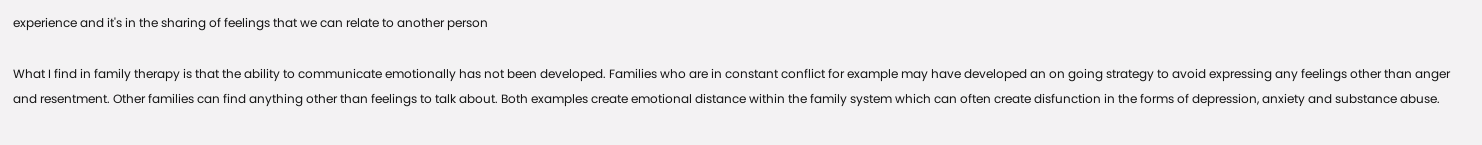experience and it's in the sharing of feelings that we can relate to another person

What I find in family therapy is that the ability to communicate emotionally has not been developed. Families who are in constant conflict for example may have developed an on going strategy to avoid expressing any feelings other than anger and resentment. Other families can find anything other than feelings to talk about. Both examples create emotional distance within the family system which can often create disfunction in the forms of depression, anxiety and substance abuse.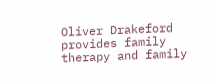Oliver Drakeford provides family therapy and family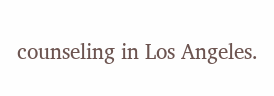counseling in Los Angeles.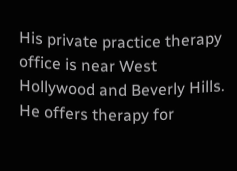His private practice therapy office is near West Hollywood and Beverly Hills. He offers therapy for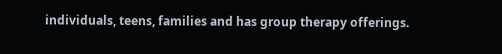individuals, teens, families and has group therapy offerings.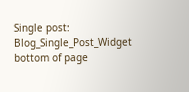Single post: Blog_Single_Post_Widget
bottom of page